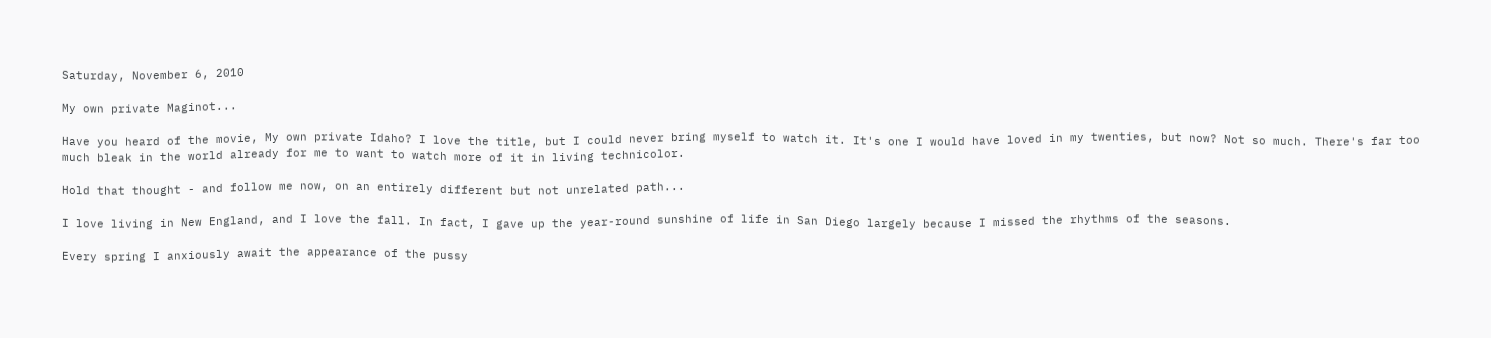Saturday, November 6, 2010

My own private Maginot...

Have you heard of the movie, My own private Idaho? I love the title, but I could never bring myself to watch it. It's one I would have loved in my twenties, but now? Not so much. There's far too much bleak in the world already for me to want to watch more of it in living technicolor.

Hold that thought - and follow me now, on an entirely different but not unrelated path...

I love living in New England, and I love the fall. In fact, I gave up the year-round sunshine of life in San Diego largely because I missed the rhythms of the seasons.

Every spring I anxiously await the appearance of the pussy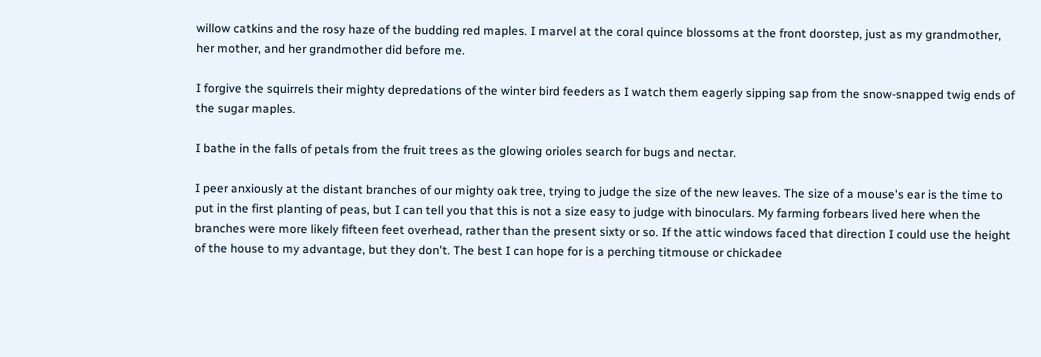willow catkins and the rosy haze of the budding red maples. I marvel at the coral quince blossoms at the front doorstep, just as my grandmother, her mother, and her grandmother did before me.

I forgive the squirrels their mighty depredations of the winter bird feeders as I watch them eagerly sipping sap from the snow-snapped twig ends of the sugar maples.

I bathe in the falls of petals from the fruit trees as the glowing orioles search for bugs and nectar.

I peer anxiously at the distant branches of our mighty oak tree, trying to judge the size of the new leaves. The size of a mouse's ear is the time to put in the first planting of peas, but I can tell you that this is not a size easy to judge with binoculars. My farming forbears lived here when the branches were more likely fifteen feet overhead, rather than the present sixty or so. If the attic windows faced that direction I could use the height of the house to my advantage, but they don't. The best I can hope for is a perching titmouse or chickadee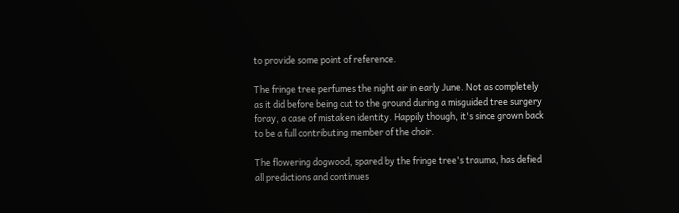to provide some point of reference.

The fringe tree perfumes the night air in early June. Not as completely as it did before being cut to the ground during a misguided tree surgery foray, a case of mistaken identity. Happily though, it's since grown back to be a full contributing member of the choir.

The flowering dogwood, spared by the fringe tree's trauma, has defied all predictions and continues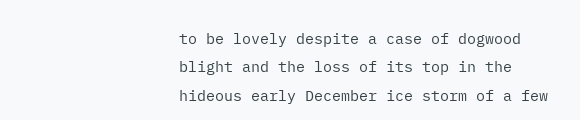to be lovely despite a case of dogwood blight and the loss of its top in the hideous early December ice storm of a few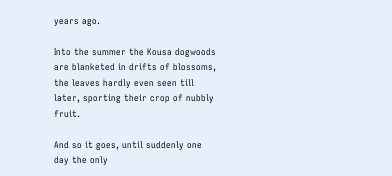years ago.

Into the summer the Kousa dogwoods are blanketed in drifts of blossoms, the leaves hardly even seen till later, sporting their crop of nubbly fruit.

And so it goes, until suddenly one day the only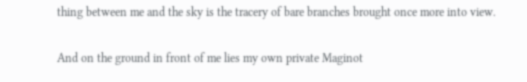thing between me and the sky is the tracery of bare branches brought once more into view.

And on the ground in front of me lies my own private Maginot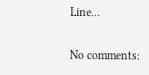Line...

No comments: